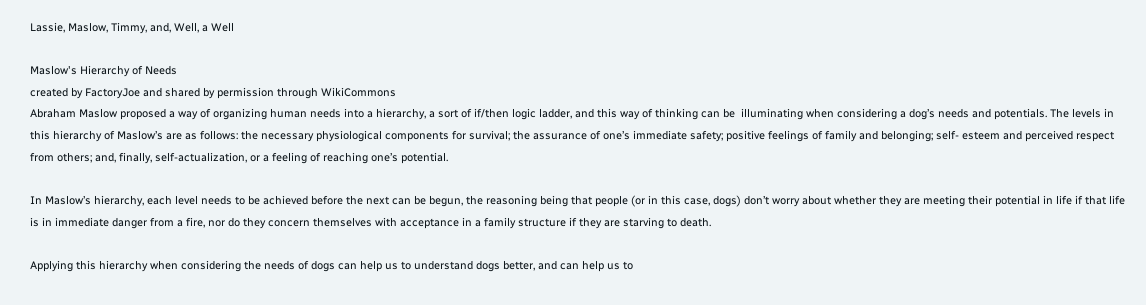Lassie, Maslow, Timmy, and, Well, a Well

Maslow's Hierarchy of Needs
created by FactoryJoe and shared by permission through WikiCommons
Abraham Maslow proposed a way of organizing human needs into a hierarchy, a sort of if/then logic ladder, and this way of thinking can be  illuminating when considering a dog’s needs and potentials. The levels in this hierarchy of Maslow’s are as follows: the necessary physiological components for survival; the assurance of one’s immediate safety; positive feelings of family and belonging; self- esteem and perceived respect from others; and, finally, self-actualization, or a feeling of reaching one’s potential.

In Maslow’s hierarchy, each level needs to be achieved before the next can be begun, the reasoning being that people (or in this case, dogs) don’t worry about whether they are meeting their potential in life if that life is in immediate danger from a fire, nor do they concern themselves with acceptance in a family structure if they are starving to death.

Applying this hierarchy when considering the needs of dogs can help us to understand dogs better, and can help us to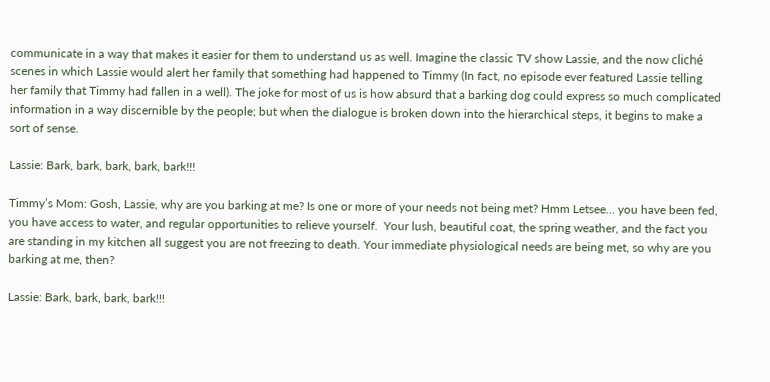communicate in a way that makes it easier for them to understand us as well. Imagine the classic TV show Lassie, and the now cliché scenes in which Lassie would alert her family that something had happened to Timmy (In fact, no episode ever featured Lassie telling her family that Timmy had fallen in a well). The joke for most of us is how absurd that a barking dog could express so much complicated information in a way discernible by the people; but when the dialogue is broken down into the hierarchical steps, it begins to make a sort of sense.

Lassie: Bark, bark, bark, bark, bark!!!

Timmy’s Mom: Gosh, Lassie, why are you barking at me? Is one or more of your needs not being met? Hmm Letsee… you have been fed, you have access to water, and regular opportunities to relieve yourself.  Your lush, beautiful coat, the spring weather, and the fact you are standing in my kitchen all suggest you are not freezing to death. Your immediate physiological needs are being met, so why are you barking at me, then?

Lassie: Bark, bark, bark, bark!!!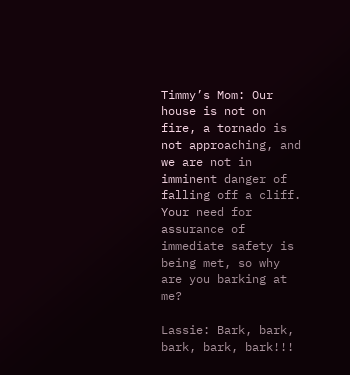Timmy’s Mom: Our house is not on fire, a tornado is not approaching, and we are not in imminent danger of falling off a cliff. Your need for assurance of immediate safety is being met, so why are you barking at me?

Lassie: Bark, bark, bark, bark, bark!!!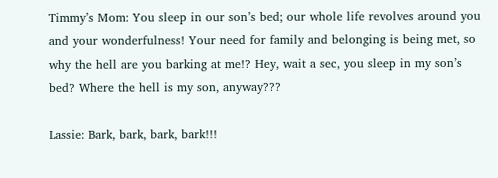Timmy’s Mom: You sleep in our son’s bed; our whole life revolves around you and your wonderfulness! Your need for family and belonging is being met, so why the hell are you barking at me!? Hey, wait a sec, you sleep in my son’s bed? Where the hell is my son, anyway???

Lassie: Bark, bark, bark, bark!!!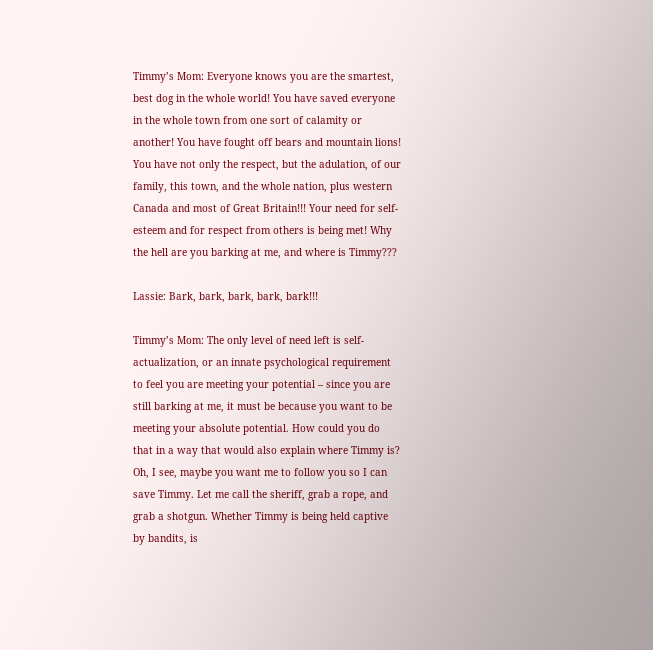Timmy’s Mom: Everyone knows you are the smartest, best dog in the whole world! You have saved everyone in the whole town from one sort of calamity or another! You have fought off bears and mountain lions! You have not only the respect, but the adulation, of our family, this town, and the whole nation, plus western Canada and most of Great Britain!!! Your need for self-esteem and for respect from others is being met! Why the hell are you barking at me, and where is Timmy???

Lassie: Bark, bark, bark, bark, bark!!!

Timmy’s Mom: The only level of need left is self-actualization, or an innate psychological requirement to feel you are meeting your potential – since you are still barking at me, it must be because you want to be meeting your absolute potential. How could you do that in a way that would also explain where Timmy is? Oh, I see, maybe you want me to follow you so I can save Timmy. Let me call the sheriff, grab a rope, and grab a shotgun. Whether Timmy is being held captive by bandits, is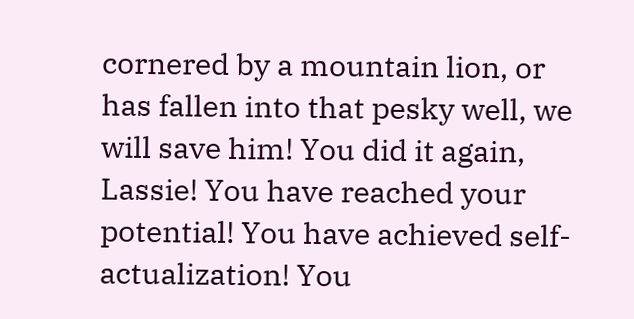cornered by a mountain lion, or has fallen into that pesky well, we will save him! You did it again, Lassie! You have reached your potential! You have achieved self-actualization! You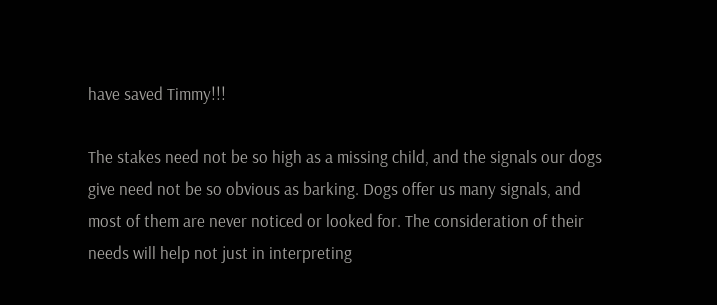have saved Timmy!!!

The stakes need not be so high as a missing child, and the signals our dogs give need not be so obvious as barking. Dogs offer us many signals, and most of them are never noticed or looked for. The consideration of their needs will help not just in interpreting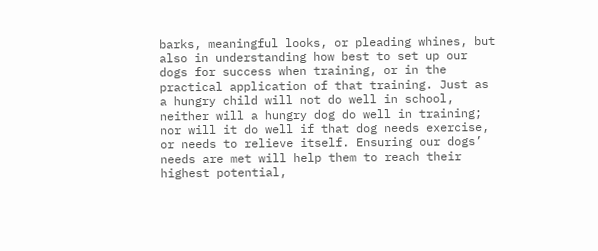barks, meaningful looks, or pleading whines, but also in understanding how best to set up our dogs for success when training, or in the practical application of that training. Just as a hungry child will not do well in school, neither will a hungry dog do well in training; nor will it do well if that dog needs exercise, or needs to relieve itself. Ensuring our dogs’ needs are met will help them to reach their highest potential,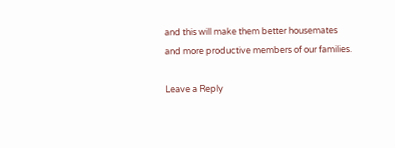and this will make them better housemates and more productive members of our families.

Leave a Reply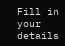Fill in your details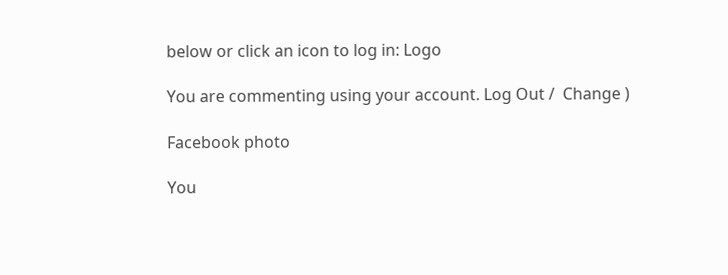below or click an icon to log in: Logo

You are commenting using your account. Log Out /  Change )

Facebook photo

You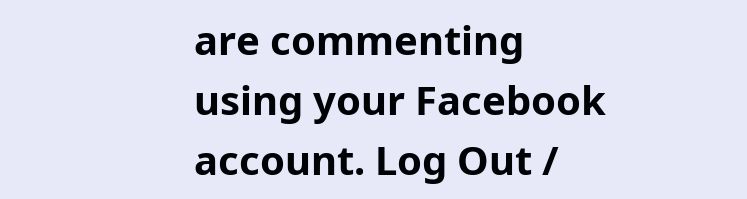are commenting using your Facebook account. Log Out /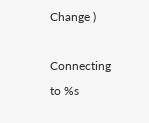Change )

Connecting to %s